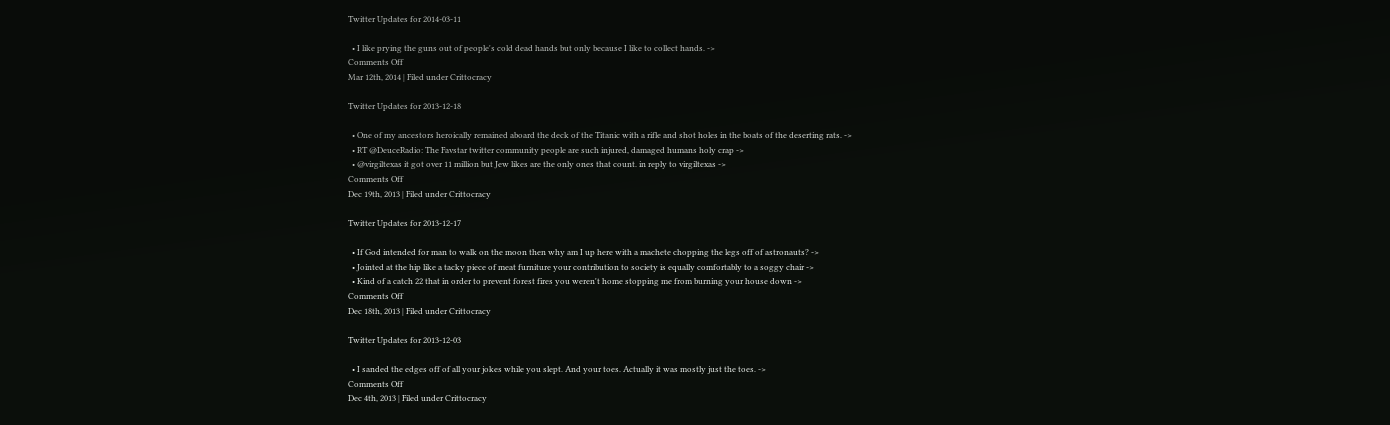Twitter Updates for 2014-03-11

  • I like prying the guns out of people's cold dead hands but only because I like to collect hands. ->
Comments Off
Mar 12th, 2014 | Filed under Crittocracy

Twitter Updates for 2013-12-18

  • One of my ancestors heroically remained aboard the deck of the Titanic with a rifle and shot holes in the boats of the deserting rats. ->
  • RT @DeuceRadio: The Favstar twitter community people are such injured, damaged humans holy crap ->
  • @virgiltexas it got over 11 million but Jew likes are the only ones that count. in reply to virgiltexas ->
Comments Off
Dec 19th, 2013 | Filed under Crittocracy

Twitter Updates for 2013-12-17

  • If God intended for man to walk on the moon then why am I up here with a machete chopping the legs off of astronauts? ->
  • Jointed at the hip like a tacky piece of meat furniture your contribution to society is equally comfortably to a soggy chair ->
  • Kind of a catch 22 that in order to prevent forest fires you weren't home stopping me from burning your house down ->
Comments Off
Dec 18th, 2013 | Filed under Crittocracy

Twitter Updates for 2013-12-03

  • I sanded the edges off of all your jokes while you slept. And your toes. Actually it was mostly just the toes. ->
Comments Off
Dec 4th, 2013 | Filed under Crittocracy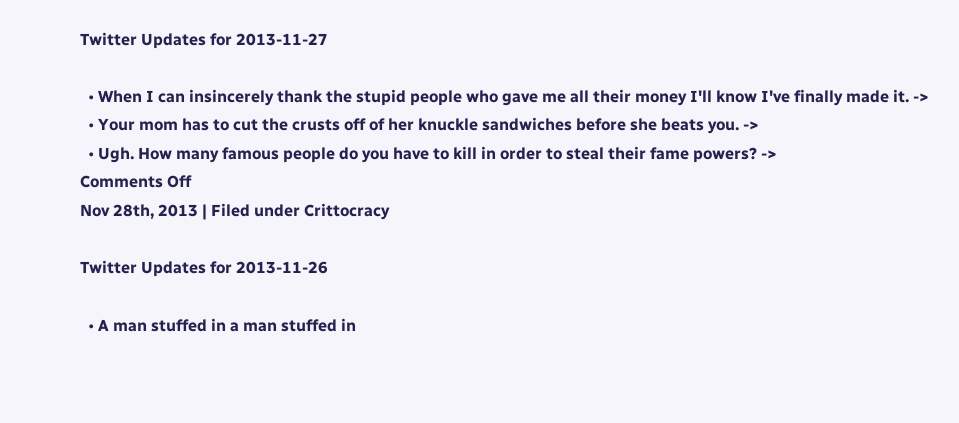Twitter Updates for 2013-11-27

  • When I can insincerely thank the stupid people who gave me all their money I'll know I've finally made it. ->
  • Your mom has to cut the crusts off of her knuckle sandwiches before she beats you. ->
  • Ugh. How many famous people do you have to kill in order to steal their fame powers? ->
Comments Off
Nov 28th, 2013 | Filed under Crittocracy

Twitter Updates for 2013-11-26

  • A man stuffed in a man stuffed in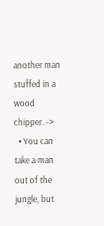another man stuffed in a wood chipper. ->
  • You can take a man out of the jungle, but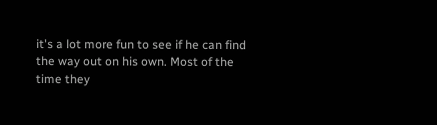it's a lot more fun to see if he can find the way out on his own. Most of the time they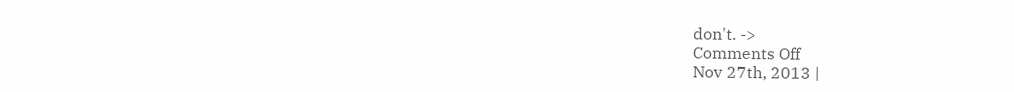don't. ->
Comments Off
Nov 27th, 2013 |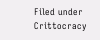Filed under Crittocracy